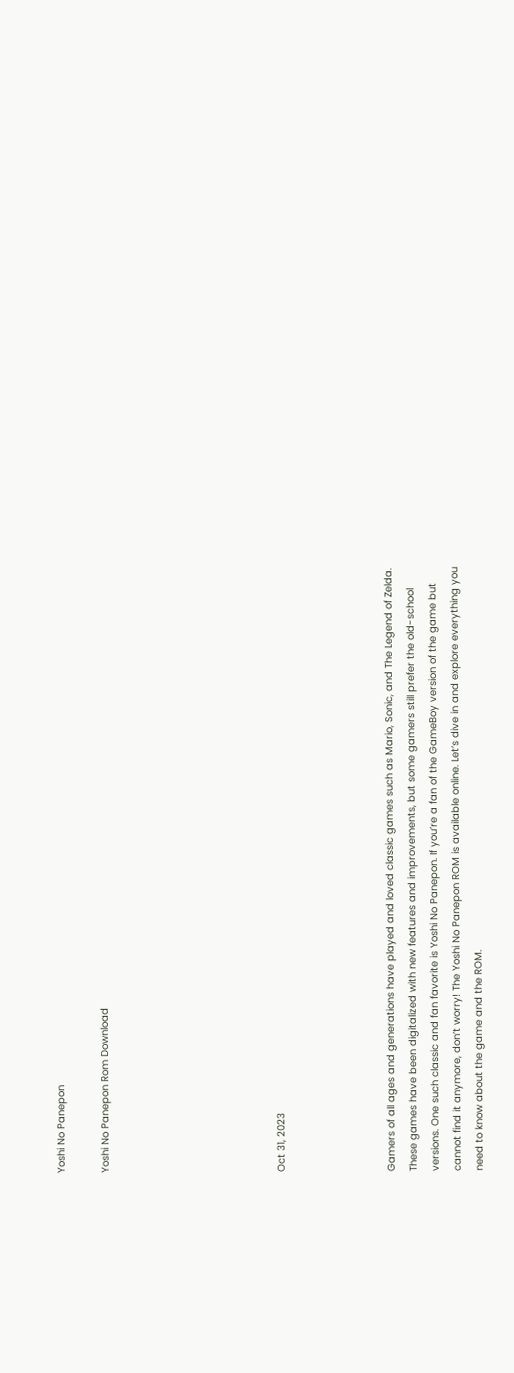Yoshi No Panepon

Yoshi No Panepon Rom Download







Oct 31, 2023




Gamers of all ages and generations have played and loved classic games such as Mario, Sonic, and The Legend of Zelda. These games have been digitalized with new features and improvements, but some gamers still prefer the old-school versions. One such classic and fan favorite is Yoshi No Panepon. If you’re a fan of the GameBoy version of the game but cannot find it anymore, don’t worry! The Yoshi No Panepon ROM is available online. Let’s dive in and explore everything you need to know about the game and the ROM.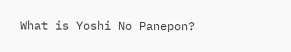What is Yoshi No Panepon?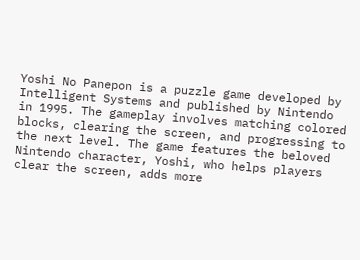Yoshi No Panepon is a puzzle game developed by Intelligent Systems and published by Nintendo in 1995. The gameplay involves matching colored blocks, clearing the screen, and progressing to the next level. The game features the beloved Nintendo character, Yoshi, who helps players clear the screen, adds more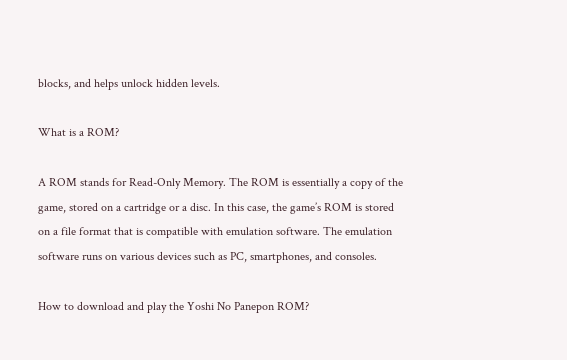blocks, and helps unlock hidden levels.

What is a ROM?

A ROM stands for Read-Only Memory. The ROM is essentially a copy of the game, stored on a cartridge or a disc. In this case, the game’s ROM is stored on a file format that is compatible with emulation software. The emulation software runs on various devices such as PC, smartphones, and consoles.

How to download and play the Yoshi No Panepon ROM?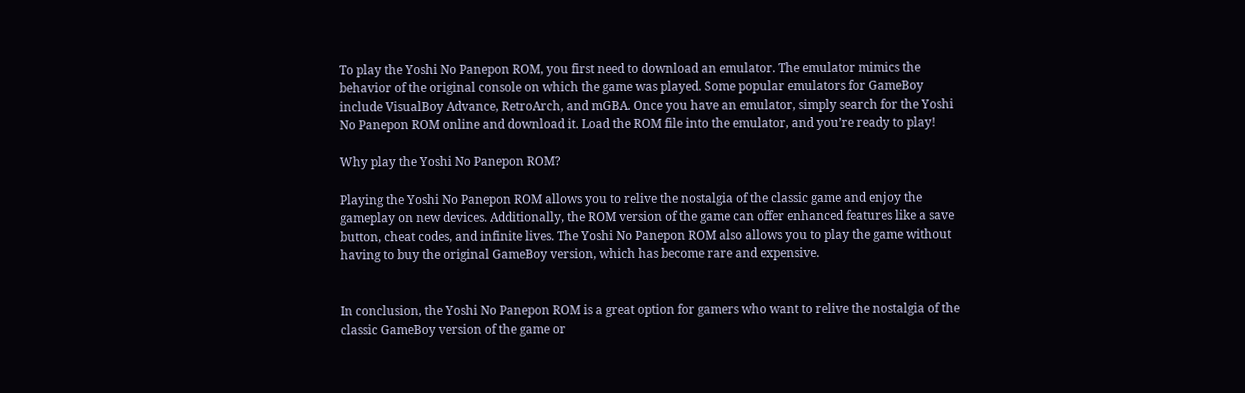To play the Yoshi No Panepon ROM, you first need to download an emulator. The emulator mimics the behavior of the original console on which the game was played. Some popular emulators for GameBoy include VisualBoy Advance, RetroArch, and mGBA. Once you have an emulator, simply search for the Yoshi No Panepon ROM online and download it. Load the ROM file into the emulator, and you’re ready to play!

Why play the Yoshi No Panepon ROM?

Playing the Yoshi No Panepon ROM allows you to relive the nostalgia of the classic game and enjoy the gameplay on new devices. Additionally, the ROM version of the game can offer enhanced features like a save button, cheat codes, and infinite lives. The Yoshi No Panepon ROM also allows you to play the game without having to buy the original GameBoy version, which has become rare and expensive.


In conclusion, the Yoshi No Panepon ROM is a great option for gamers who want to relive the nostalgia of the classic GameBoy version of the game or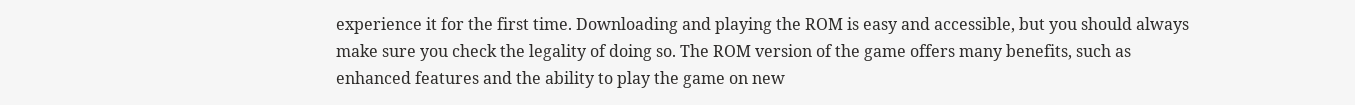experience it for the first time. Downloading and playing the ROM is easy and accessible, but you should always make sure you check the legality of doing so. The ROM version of the game offers many benefits, such as enhanced features and the ability to play the game on new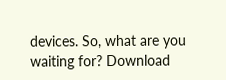devices. So, what are you waiting for? Download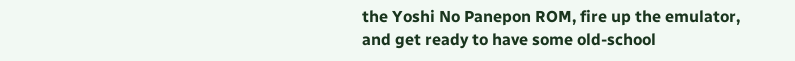the Yoshi No Panepon ROM, fire up the emulator, and get ready to have some old-school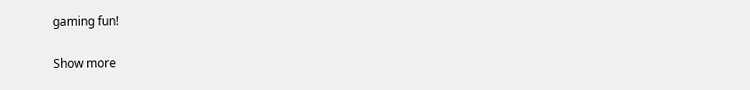gaming fun!

Show more